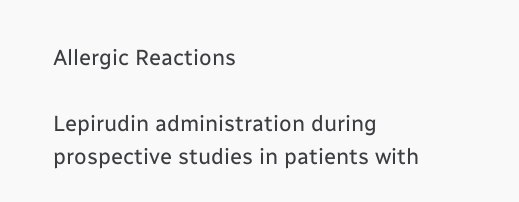Allergic Reactions

Lepirudin administration during prospective studies in patients with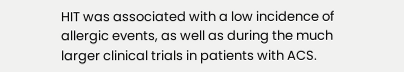HIT was associated with a low incidence of allergic events, as well as during the much larger clinical trials in patients with ACS.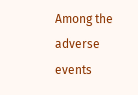Among the adverse events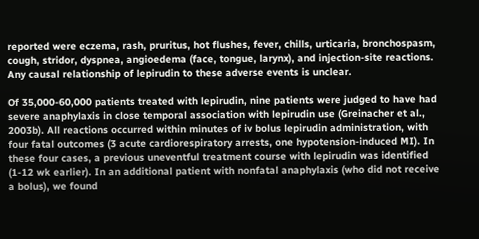reported were eczema, rash, pruritus, hot flushes, fever, chills, urticaria, bronchospasm, cough, stridor, dyspnea, angioedema (face, tongue, larynx), and injection-site reactions. Any causal relationship of lepirudin to these adverse events is unclear.

Of 35,000-60,000 patients treated with lepirudin, nine patients were judged to have had severe anaphylaxis in close temporal association with lepirudin use (Greinacher et al., 2003b). All reactions occurred within minutes of iv bolus lepirudin administration, with four fatal outcomes (3 acute cardiorespiratory arrests, one hypotension-induced MI). In these four cases, a previous uneventful treatment course with lepirudin was identified (1-12 wk earlier). In an additional patient with nonfatal anaphylaxis (who did not receive a bolus), we found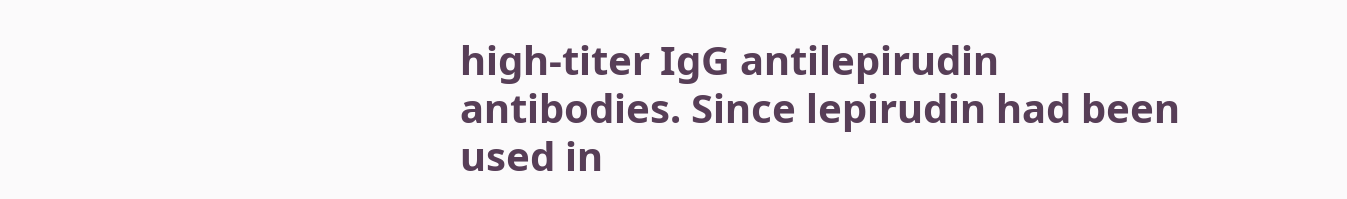high-titer IgG antilepirudin antibodies. Since lepirudin had been used in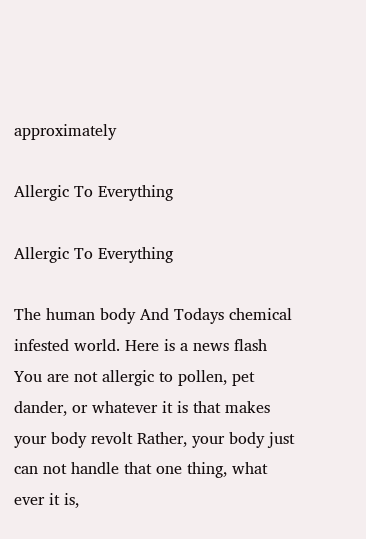approximately

Allergic To Everything

Allergic To Everything

The human body And Todays chemical infested world. Here is a news flash You are not allergic to pollen, pet dander, or whatever it is that makes your body revolt Rather, your body just can not handle that one thing, what ever it is,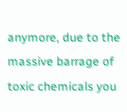anymore, due to the massive barrage of toxic chemicals you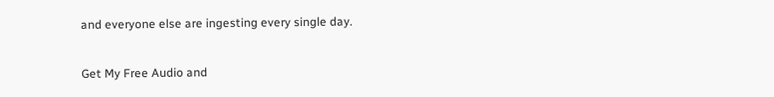and everyone else are ingesting every single day.

Get My Free Audio and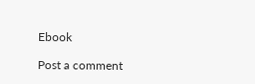Ebook

Post a comment